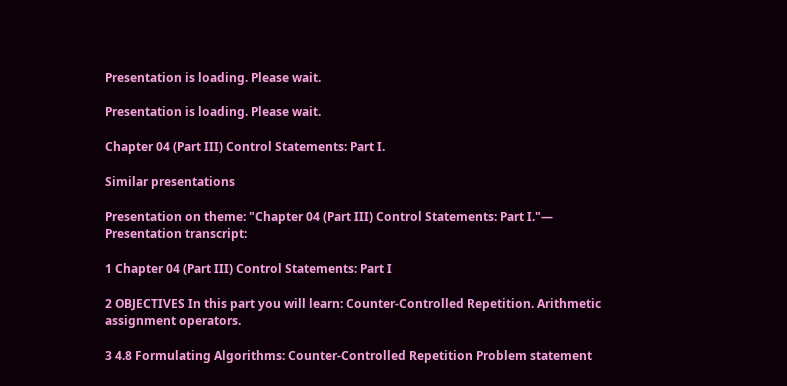Presentation is loading. Please wait.

Presentation is loading. Please wait.

Chapter 04 (Part III) Control Statements: Part I.

Similar presentations

Presentation on theme: "Chapter 04 (Part III) Control Statements: Part I."— Presentation transcript:

1 Chapter 04 (Part III) Control Statements: Part I

2 OBJECTIVES In this part you will learn: Counter-Controlled Repetition. Arithmetic assignment operators.

3 4.8 Formulating Algorithms: Counter-Controlled Repetition Problem statement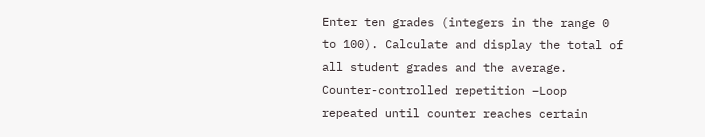Enter ten grades (integers in the range 0 to 100). Calculate and display the total of all student grades and the average. Counter-controlled repetition –Loop repeated until counter reaches certain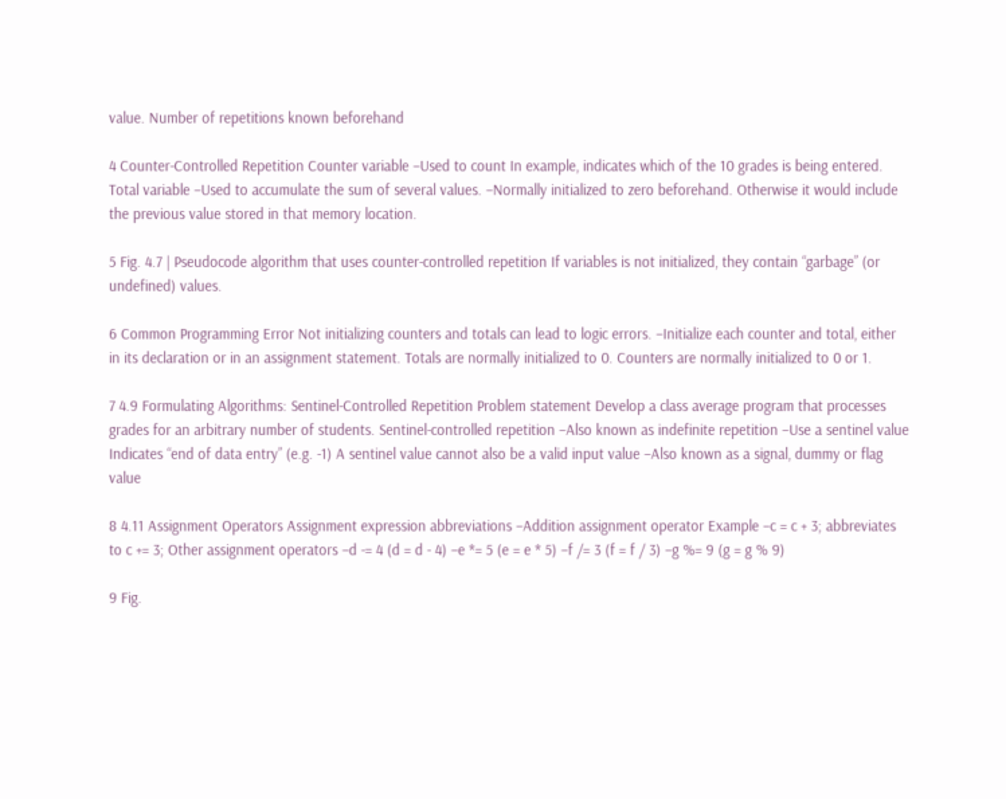value. Number of repetitions known beforehand

4 Counter-Controlled Repetition Counter variable –Used to count In example, indicates which of the 10 grades is being entered. Total variable –Used to accumulate the sum of several values. –Normally initialized to zero beforehand. Otherwise it would include the previous value stored in that memory location.

5 Fig. 4.7 | Pseudocode algorithm that uses counter-controlled repetition If variables is not initialized, they contain “garbage” (or undefined) values.

6 Common Programming Error Not initializing counters and totals can lead to logic errors. –Initialize each counter and total, either in its declaration or in an assignment statement. Totals are normally initialized to 0. Counters are normally initialized to 0 or 1.

7 4.9 Formulating Algorithms: Sentinel-Controlled Repetition Problem statement Develop a class average program that processes grades for an arbitrary number of students. Sentinel-controlled repetition –Also known as indefinite repetition –Use a sentinel value Indicates “end of data entry” (e.g. -1) A sentinel value cannot also be a valid input value –Also known as a signal, dummy or flag value

8 4.11 Assignment Operators Assignment expression abbreviations –Addition assignment operator Example –c = c + 3; abbreviates to c += 3; Other assignment operators –d -= 4 (d = d - 4) –e *= 5 (e = e * 5) –f /= 3 (f = f / 3) –g %= 9 (g = g % 9)

9 Fig.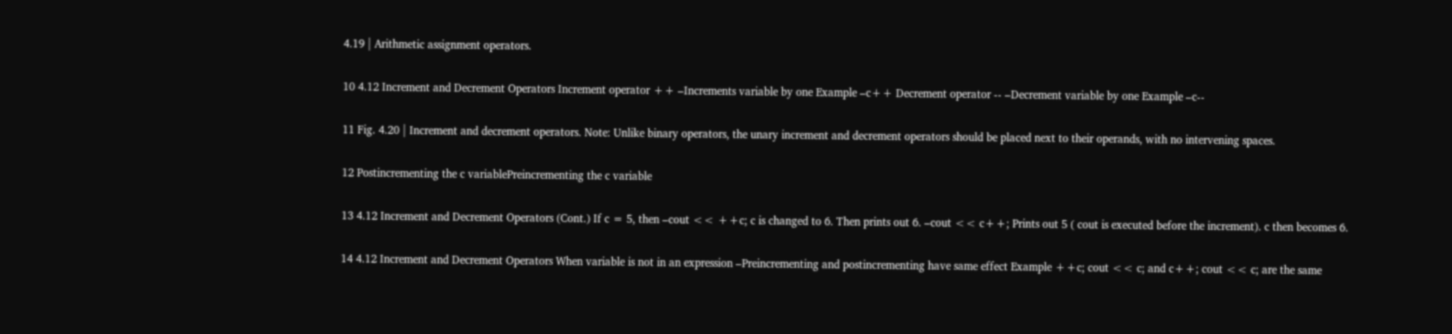4.19 | Arithmetic assignment operators.

10 4.12 Increment and Decrement Operators Increment operator ++ –Increments variable by one Example –c++ Decrement operator -- –Decrement variable by one Example –c--

11 Fig. 4.20 | Increment and decrement operators. Note: Unlike binary operators, the unary increment and decrement operators should be placed next to their operands, with no intervening spaces.

12 Postincrementing the c variablePreincrementing the c variable

13 4.12 Increment and Decrement Operators (Cont.) If c = 5, then –cout << ++c; c is changed to 6. Then prints out 6. –cout << c++; Prints out 5 ( cout is executed before the increment). c then becomes 6.

14 4.12 Increment and Decrement Operators When variable is not in an expression –Preincrementing and postincrementing have same effect Example ++c; cout << c; and c++; cout << c; are the same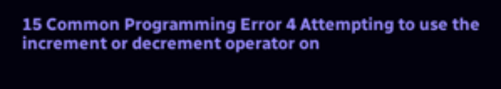15 Common Programming Error 4 Attempting to use the increment or decrement operator on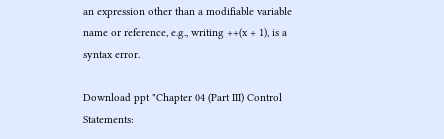an expression other than a modifiable variable name or reference, e.g., writing ++(x + 1), is a syntax error.

Download ppt "Chapter 04 (Part III) Control Statements: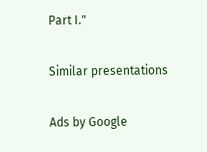Part I."

Similar presentations

Ads by Google